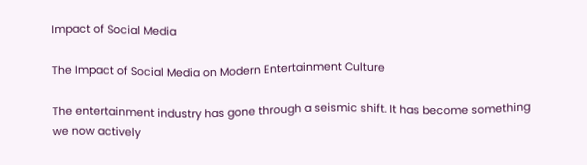Impact of Social Media

The Impact of Social Media on Modern Entertainment Culture

The entertainment industry has gone through a seismic shift. It has become something we now actively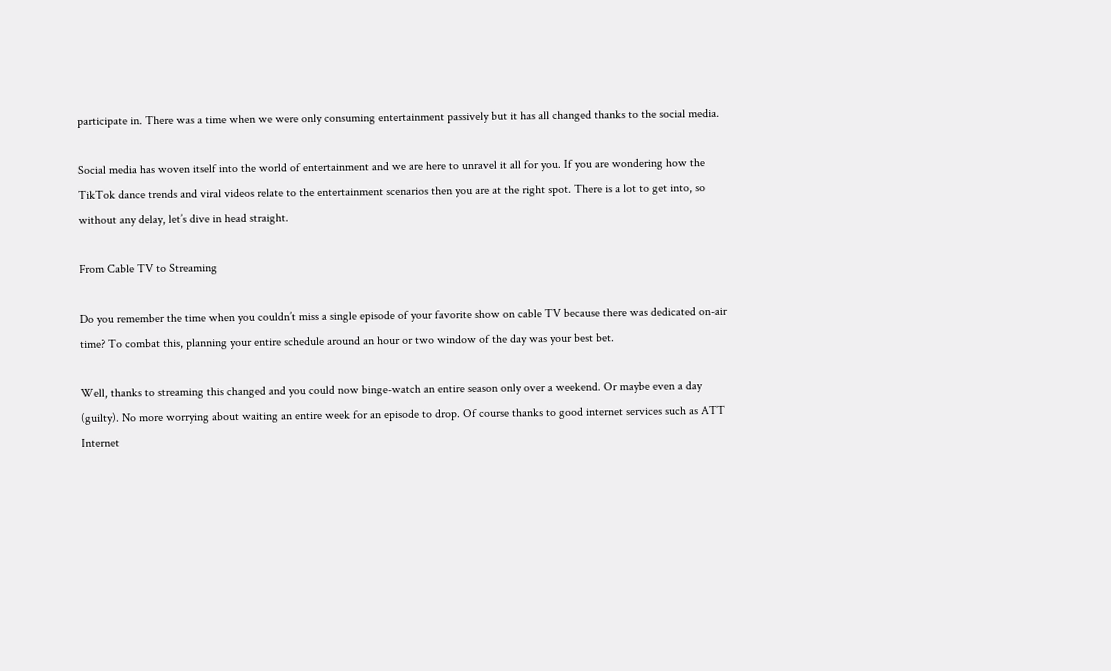participate in. There was a time when we were only consuming entertainment passively but it has all changed thanks to the social media.

Social media has woven itself into the world of entertainment and we are here to unravel it all for you. If you are wondering how the TikTok dance trends and viral videos relate to the entertainment scenarios then you are at the right spot. There is a lot to get into, so without any delay, let’s dive in head straight.

From Cable TV to Streaming

Do you remember the time when you couldn’t miss a single episode of your favorite show on cable TV because there was dedicated on-air time? To combat this, planning your entire schedule around an hour or two window of the day was your best bet.

Well, thanks to streaming this changed and you could now binge-watch an entire season only over a weekend. Or maybe even a day (guilty). No more worrying about waiting an entire week for an episode to drop. Of course thanks to good internet services such as ATT Internet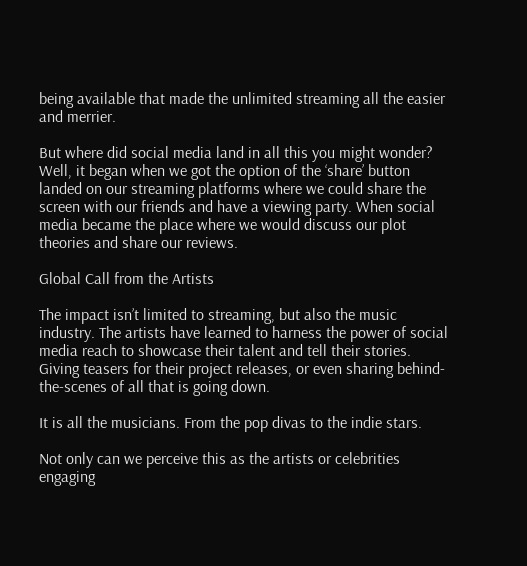being available that made the unlimited streaming all the easier and merrier.

But where did social media land in all this you might wonder? Well, it began when we got the option of the ‘share’ button landed on our streaming platforms where we could share the screen with our friends and have a viewing party. When social media became the place where we would discuss our plot theories and share our reviews.

Global Call from the Artists

The impact isn’t limited to streaming, but also the music industry. The artists have learned to harness the power of social media reach to showcase their talent and tell their stories. Giving teasers for their project releases, or even sharing behind-the-scenes of all that is going down.

It is all the musicians. From the pop divas to the indie stars.

Not only can we perceive this as the artists or celebrities engaging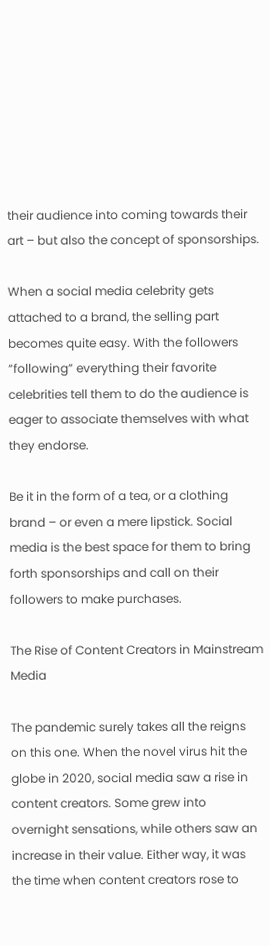their audience into coming towards their art – but also the concept of sponsorships.

When a social media celebrity gets attached to a brand, the selling part becomes quite easy. With the followers “following” everything their favorite celebrities tell them to do the audience is eager to associate themselves with what they endorse.

Be it in the form of a tea, or a clothing brand – or even a mere lipstick. Social media is the best space for them to bring forth sponsorships and call on their followers to make purchases.

The Rise of Content Creators in Mainstream Media

The pandemic surely takes all the reigns on this one. When the novel virus hit the globe in 2020, social media saw a rise in content creators. Some grew into overnight sensations, while others saw an increase in their value. Either way, it was the time when content creators rose to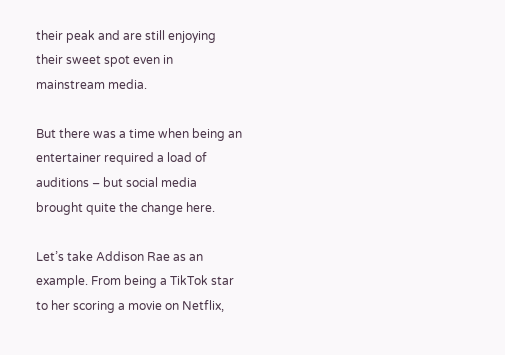their peak and are still enjoying their sweet spot even in mainstream media.

But there was a time when being an entertainer required a load of auditions – but social media brought quite the change here.

Let’s take Addison Rae as an example. From being a TikTok star to her scoring a movie on Netflix,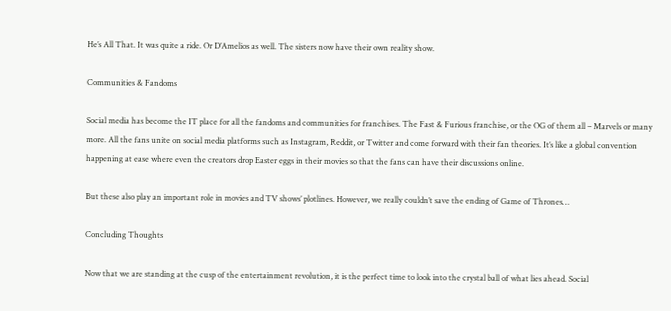He’s All That. It was quite a ride. Or D’Amelios as well. The sisters now have their own reality show.

Communities & Fandoms

Social media has become the IT place for all the fandoms and communities for franchises. The Fast & Furious franchise, or the OG of them all – Marvels or many more. All the fans unite on social media platforms such as Instagram, Reddit, or Twitter and come forward with their fan theories. It’s like a global convention happening at ease where even the creators drop Easter eggs in their movies so that the fans can have their discussions online.

But these also play an important role in movies and TV shows’ plotlines. However, we really couldn’t save the ending of Game of Thrones…

Concluding Thoughts

Now that we are standing at the cusp of the entertainment revolution, it is the perfect time to look into the crystal ball of what lies ahead. Social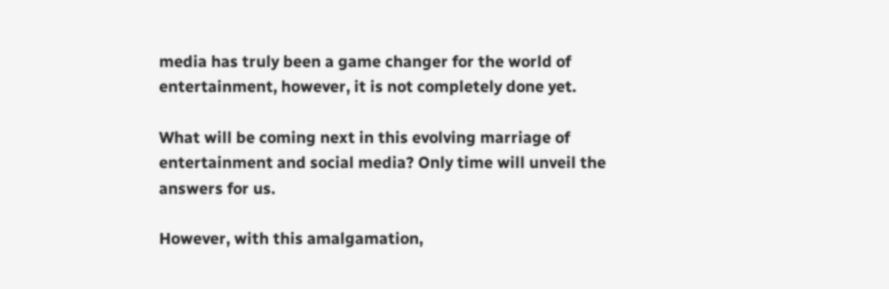media has truly been a game changer for the world of entertainment, however, it is not completely done yet.

What will be coming next in this evolving marriage of entertainment and social media? Only time will unveil the answers for us.

However, with this amalgamation,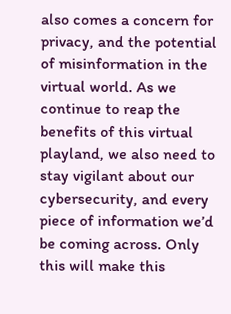also comes a concern for privacy, and the potential of misinformation in the virtual world. As we continue to reap the benefits of this virtual playland, we also need to stay vigilant about our cybersecurity, and every piece of information we’d be coming across. Only this will make this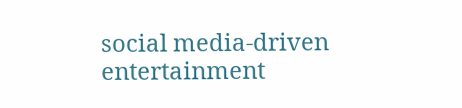social media-driven entertainment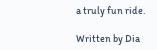a truly fun ride.

Written by Dia